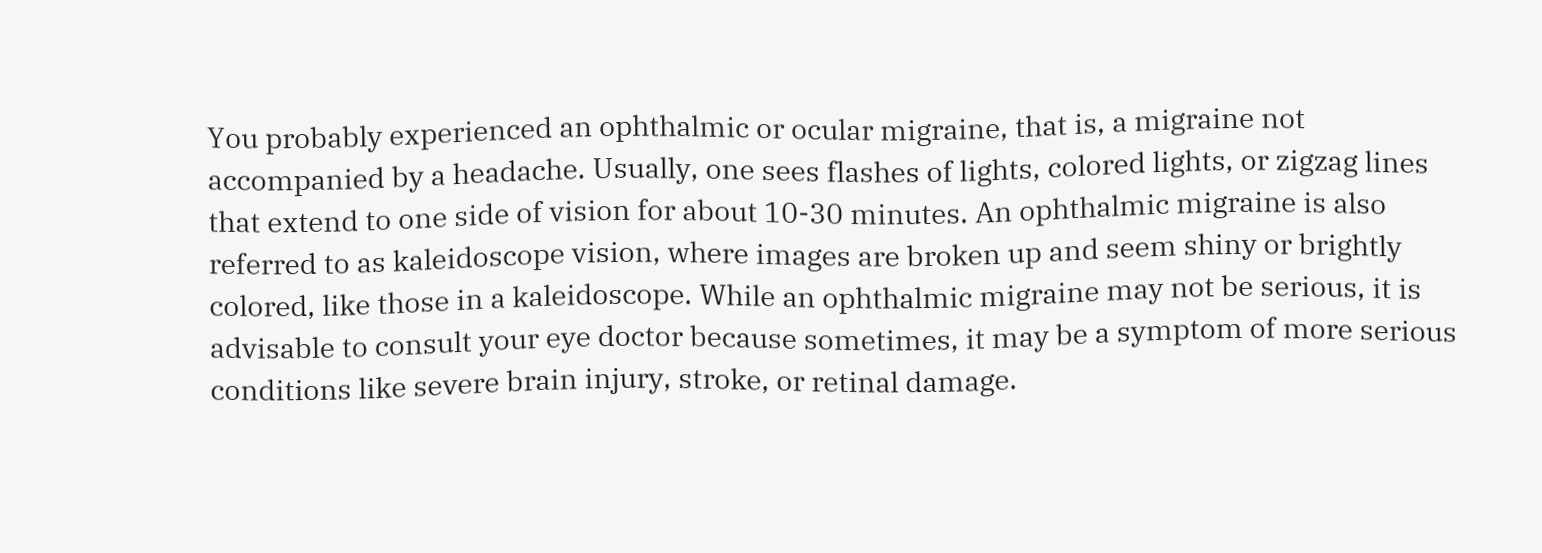You probably experienced an ophthalmic or ocular migraine, that is, a migraine not accompanied by a headache. Usually, one sees flashes of lights, colored lights, or zigzag lines that extend to one side of vision for about 10-30 minutes. An ophthalmic migraine is also referred to as kaleidoscope vision, where images are broken up and seem shiny or brightly colored, like those in a kaleidoscope. While an ophthalmic migraine may not be serious, it is advisable to consult your eye doctor because sometimes, it may be a symptom of more serious conditions like severe brain injury, stroke, or retinal damage.